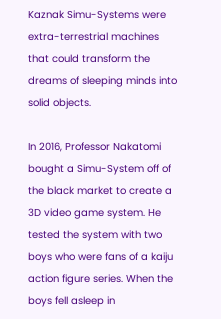Kaznak Simu-Systems were extra-terrestrial machines that could transform the dreams of sleeping minds into solid objects.

In 2016, Professor Nakatomi bought a Simu-System off of the black market to create a 3D video game system. He tested the system with two boys who were fans of a kaiju action figure series. When the boys fell asleep in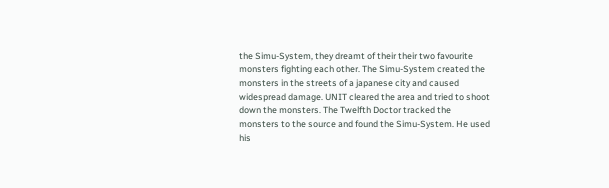the Simu-System, they dreamt of their their two favourite monsters fighting each other. The Simu-System created the monsters in the streets of a japanese city and caused widespread damage. UNIT cleared the area and tried to shoot down the monsters. The Twelfth Doctor tracked the monsters to the source and found the Simu-System. He used his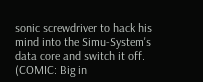sonic screwdriver to hack his mind into the Simu-System's data core and switch it off. (COMIC: Big in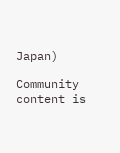Japan)

Community content is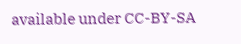available under CC-BY-SA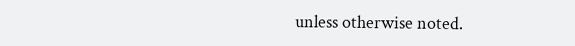unless otherwise noted.